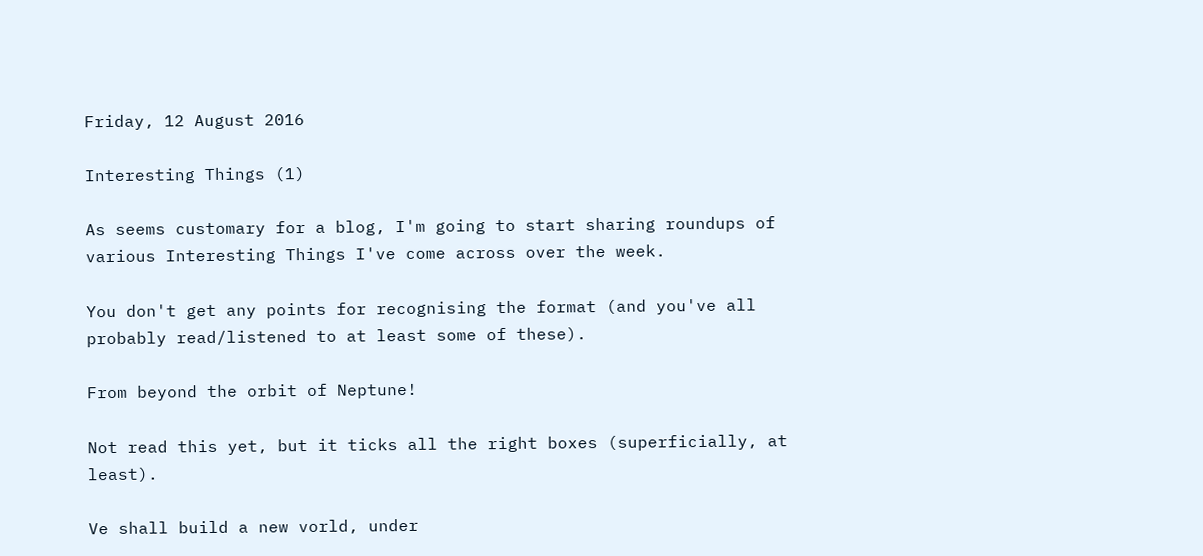Friday, 12 August 2016

Interesting Things (1)

As seems customary for a blog, I'm going to start sharing roundups of various Interesting Things I've come across over the week.

You don't get any points for recognising the format (and you've all probably read/listened to at least some of these).

From beyond the orbit of Neptune!

Not read this yet, but it ticks all the right boxes (superficially, at least).

Ve shall build a new vorld, under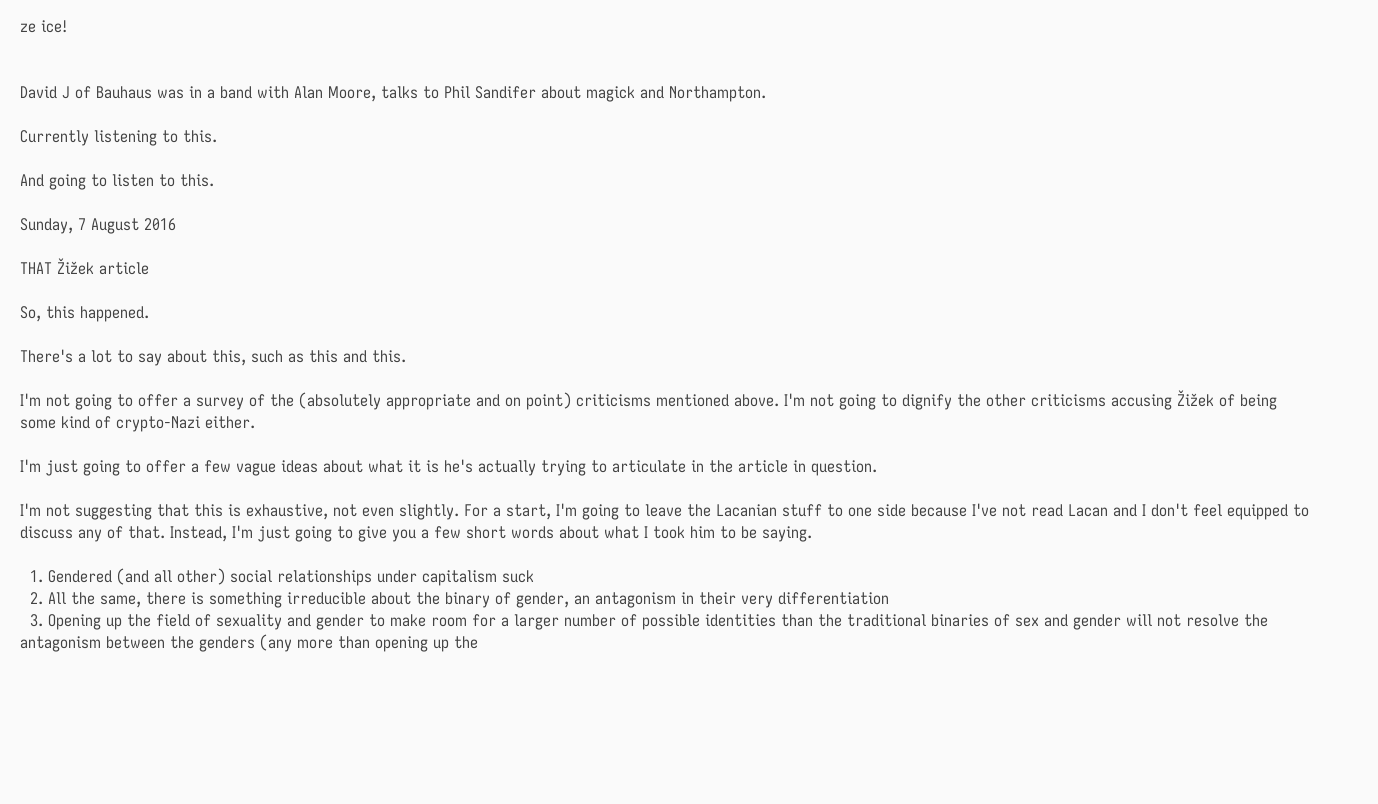ze ice!


David J of Bauhaus was in a band with Alan Moore, talks to Phil Sandifer about magick and Northampton.

Currently listening to this.

And going to listen to this.

Sunday, 7 August 2016

THAT Žižek article

So, this happened.

There's a lot to say about this, such as this and this.

I'm not going to offer a survey of the (absolutely appropriate and on point) criticisms mentioned above. I'm not going to dignify the other criticisms accusing Žižek of being some kind of crypto-Nazi either.

I'm just going to offer a few vague ideas about what it is he's actually trying to articulate in the article in question.

I'm not suggesting that this is exhaustive, not even slightly. For a start, I'm going to leave the Lacanian stuff to one side because I've not read Lacan and I don't feel equipped to discuss any of that. Instead, I'm just going to give you a few short words about what I took him to be saying.

  1. Gendered (and all other) social relationships under capitalism suck
  2. All the same, there is something irreducible about the binary of gender, an antagonism in their very differentiation
  3. Opening up the field of sexuality and gender to make room for a larger number of possible identities than the traditional binaries of sex and gender will not resolve the antagonism between the genders (any more than opening up the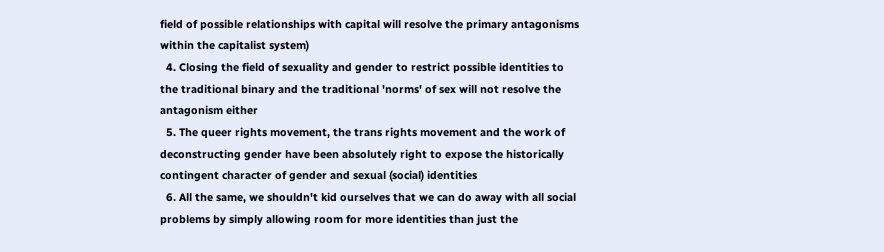field of possible relationships with capital will resolve the primary antagonisms within the capitalist system)
  4. Closing the field of sexuality and gender to restrict possible identities to the traditional binary and the traditional 'norms' of sex will not resolve the antagonism either
  5. The queer rights movement, the trans rights movement and the work of deconstructing gender have been absolutely right to expose the historically contingent character of gender and sexual (social) identities
  6. All the same, we shouldn't kid ourselves that we can do away with all social problems by simply allowing room for more identities than just the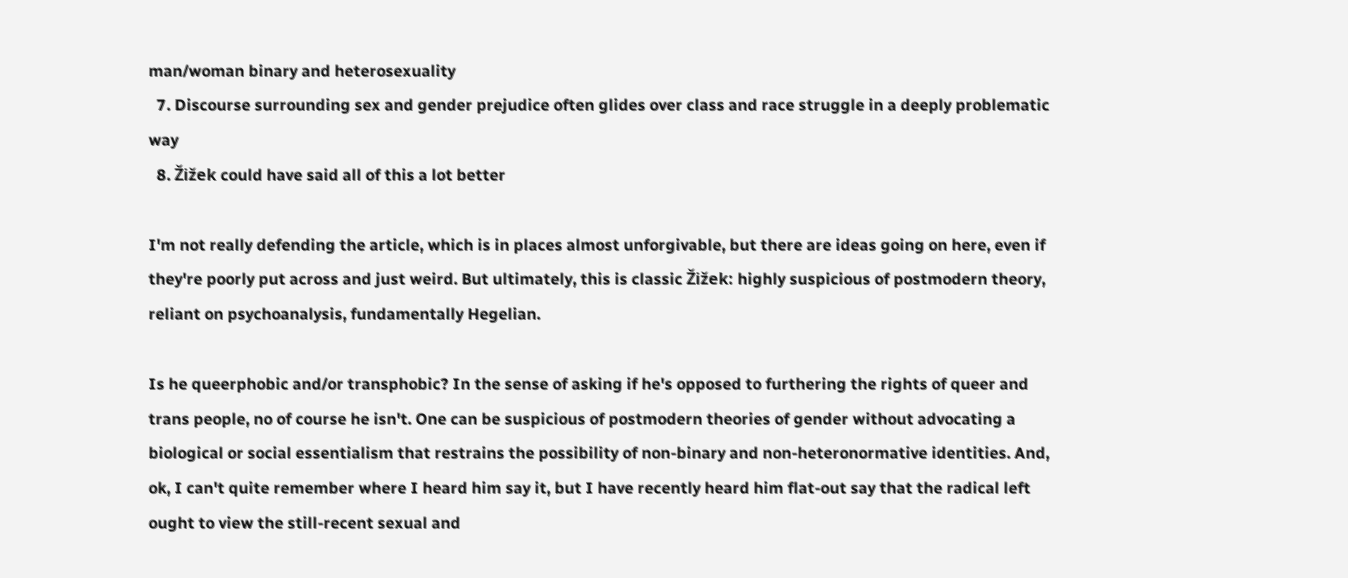man/woman binary and heterosexuality
  7. Discourse surrounding sex and gender prejudice often glides over class and race struggle in a deeply problematic way
  8. Žižek could have said all of this a lot better

I'm not really defending the article, which is in places almost unforgivable, but there are ideas going on here, even if they're poorly put across and just weird. But ultimately, this is classic Žižek: highly suspicious of postmodern theory, reliant on psychoanalysis, fundamentally Hegelian.

Is he queerphobic and/or transphobic? In the sense of asking if he's opposed to furthering the rights of queer and trans people, no of course he isn't. One can be suspicious of postmodern theories of gender without advocating a biological or social essentialism that restrains the possibility of non-binary and non-heteronormative identities. And, ok, I can't quite remember where I heard him say it, but I have recently heard him flat-out say that the radical left ought to view the still-recent sexual and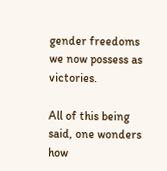gender freedoms we now possess as victories.

All of this being said, one wonders how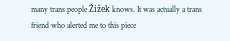many trans people Žižek knows. It was actually a trans friend who alerted me to this piece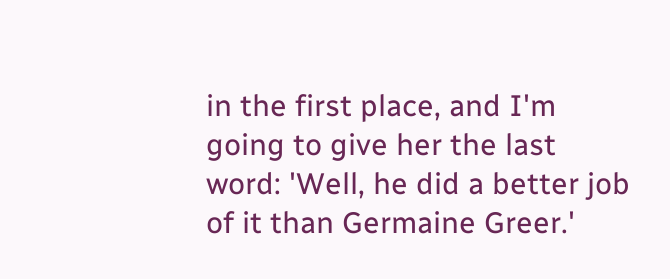in the first place, and I'm going to give her the last word: 'Well, he did a better job of it than Germaine Greer.'